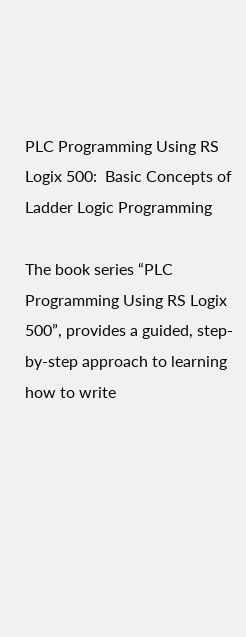PLC Programming Using RS Logix 500:  Basic Concepts of Ladder Logic Programming

The book series “PLC Programming Using RS Logix 500”, provides a guided, step-by-step approach to learning how to write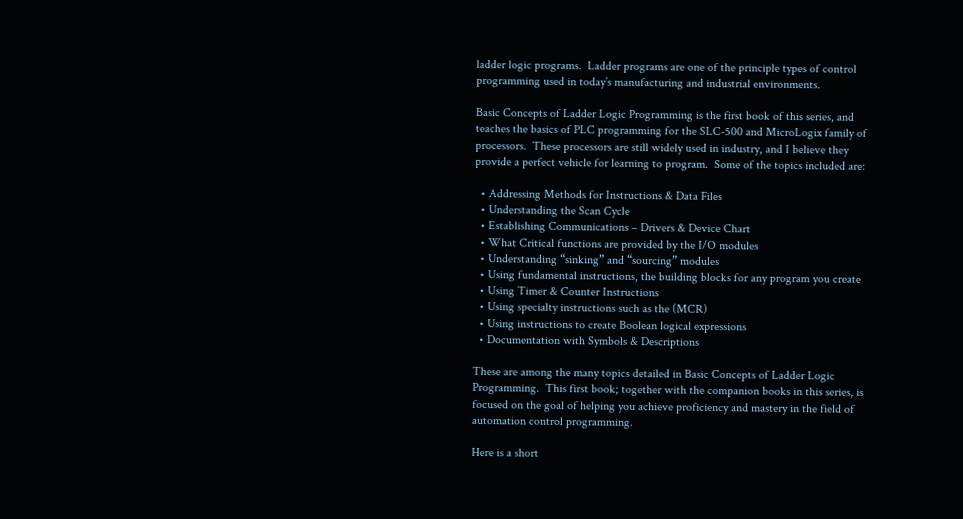ladder logic programs.  Ladder programs are one of the principle types of control programming used in today’s manufacturing and industrial environments.

Basic Concepts of Ladder Logic Programming is the first book of this series, and teaches the basics of PLC programming for the SLC-500 and MicroLogix family of processors.  These processors are still widely used in industry, and I believe they provide a perfect vehicle for learning to program.  Some of the topics included are:

  • Addressing Methods for Instructions & Data Files
  • Understanding the Scan Cycle
  • Establishing Communications – Drivers & Device Chart
  • What Critical functions are provided by the I/O modules
  • Understanding “sinking” and “sourcing” modules
  • Using fundamental instructions, the building blocks for any program you create
  • Using Timer & Counter Instructions
  • Using specialty instructions such as the (MCR)
  • Using instructions to create Boolean logical expressions
  • Documentation with Symbols & Descriptions

These are among the many topics detailed in Basic Concepts of Ladder Logic Programming.  This first book; together with the companion books in this series, is focused on the goal of helping you achieve proficiency and mastery in the field of automation control programming.

Here is a short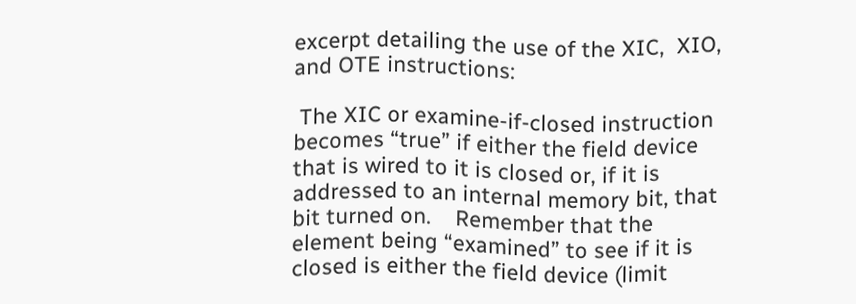excerpt detailing the use of the XIC,  XIO, and OTE instructions:

 The XIC or examine-if-closed instruction becomes “true” if either the field device that is wired to it is closed or, if it is addressed to an internal memory bit, that bit turned on.    Remember that the element being “examined” to see if it is closed is either the field device (limit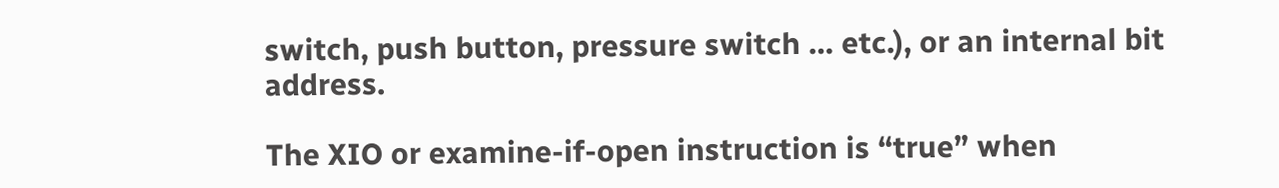switch, push button, pressure switch … etc.), or an internal bit address.

The XIO or examine-if-open instruction is “true” when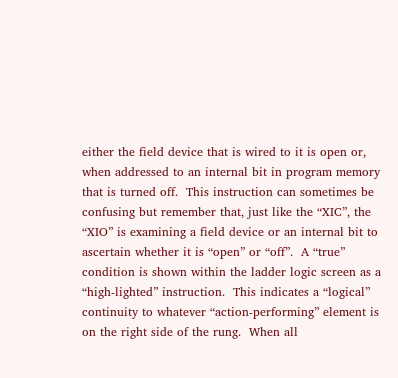either the field device that is wired to it is open or, when addressed to an internal bit in program memory that is turned off.  This instruction can sometimes be confusing but remember that, just like the “XIC”, the “XIO” is examining a field device or an internal bit to ascertain whether it is “open” or “off”.  A “true” condition is shown within the ladder logic screen as a “high-lighted” instruction.  This indicates a “logical” continuity to whatever “action-performing” element is on the right side of the rung.  When all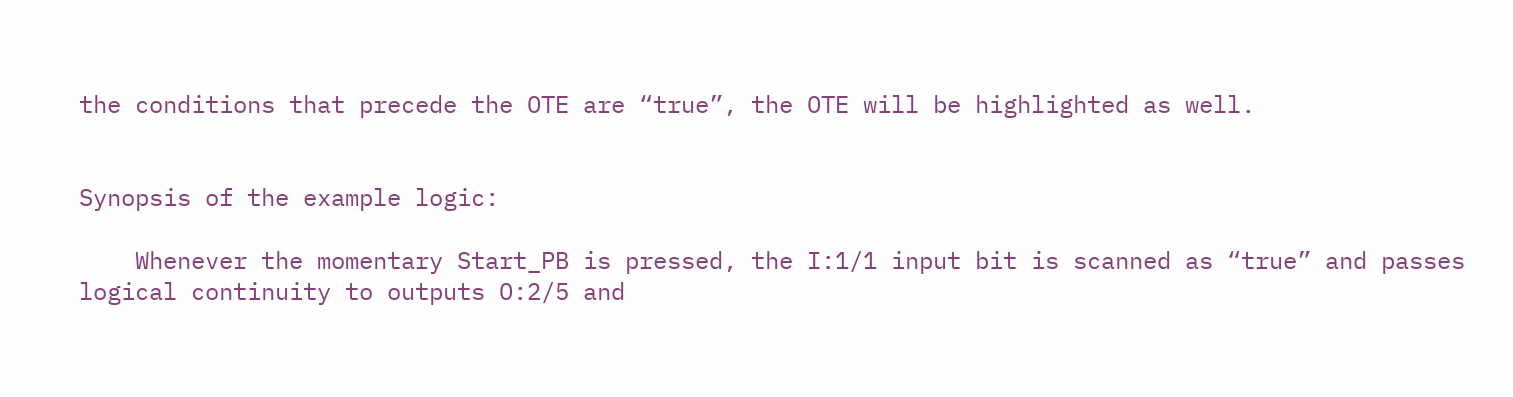the conditions that precede the OTE are “true”, the OTE will be highlighted as well.


Synopsis of the example logic:

    Whenever the momentary Start_PB is pressed, the I:1/1 input bit is scanned as “true” and passes logical continuity to outputs O:2/5 and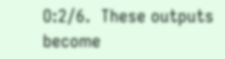O:2/6.  These outputs become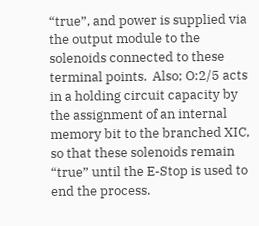“true”, and power is supplied via the output module to the solenoids connected to these terminal points.  Also; O:2/5 acts in a holding circuit capacity by the assignment of an internal memory bit to the branched XIC, so that these solenoids remain “true” until the E-Stop is used to end the process.